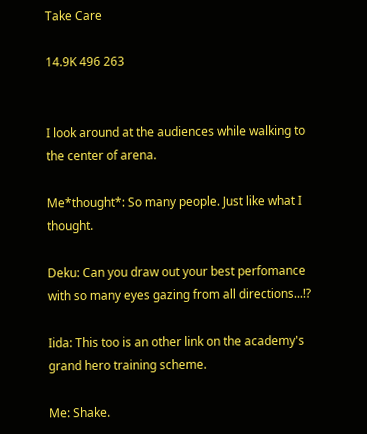Take Care

14.9K 496 263


I look around at the audiences while walking to the center of arena.

Me*thought*: So many people. Just like what I thought.

Deku: Can you draw out your best perfomance with so many eyes gazing from all directions...!?

Iida: This too is an other link on the academy's grand hero training scheme.

Me: Shake.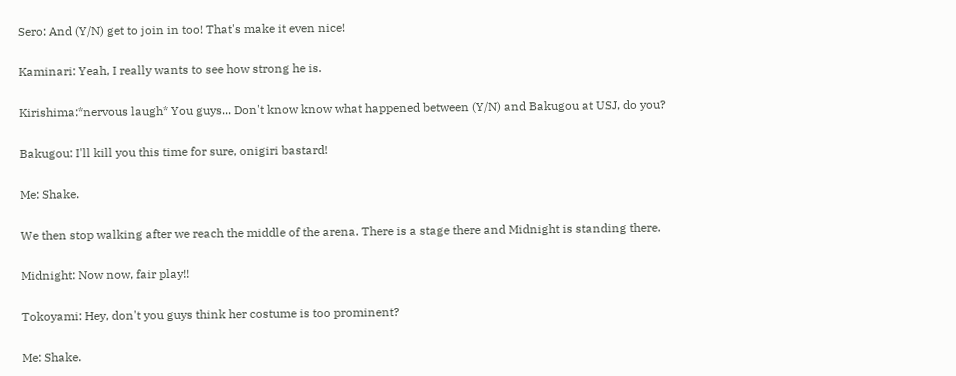Sero: And (Y/N) get to join in too! That's make it even nice!

Kaminari: Yeah, I really wants to see how strong he is.

Kirishima:*nervous laugh* You guys... Don't know know what happened between (Y/N) and Bakugou at USJ, do you?

Bakugou: I'll kill you this time for sure, onigiri bastard!

Me: Shake.

We then stop walking after we reach the middle of the arena. There is a stage there and Midnight is standing there.

Midnight: Now now, fair play!!

Tokoyami: Hey, don't you guys think her costume is too prominent?

Me: Shake.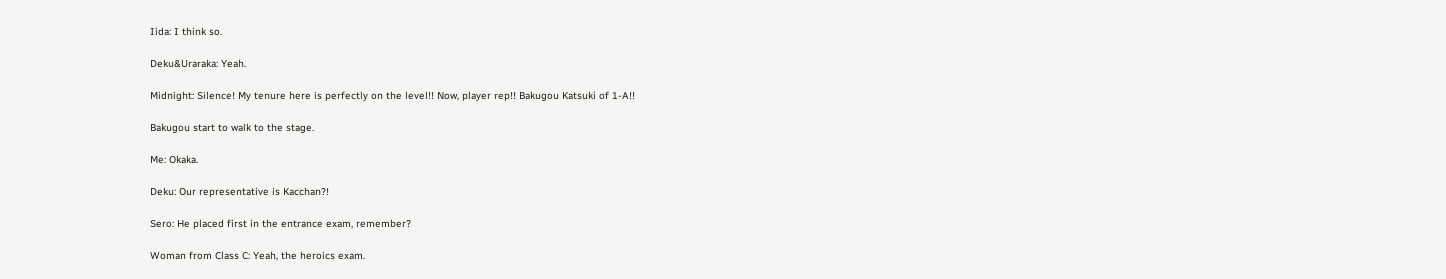Iida: I think so.

Deku&Uraraka: Yeah.

Midnight: Silence! My tenure here is perfectly on the level!! Now, player rep!! Bakugou Katsuki of 1-A!!

Bakugou start to walk to the stage.

Me: Okaka.

Deku: Our representative is Kacchan?!

Sero: He placed first in the entrance exam, remember?

Woman from Class C: Yeah, the heroics exam.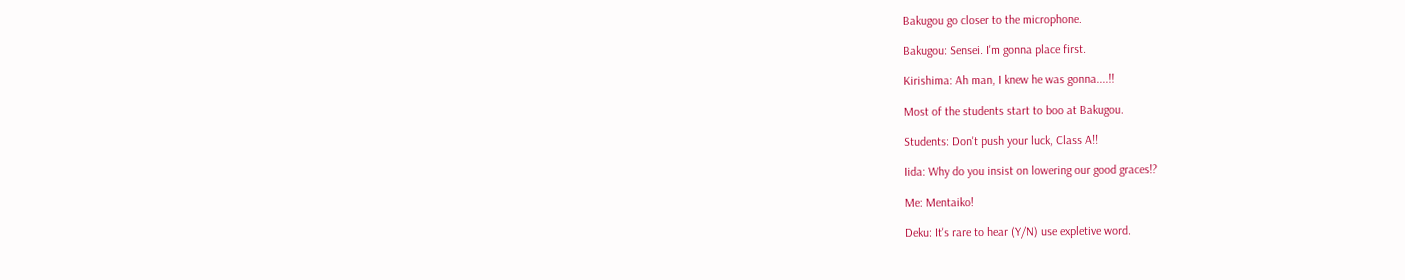Bakugou go closer to the microphone.

Bakugou: Sensei. I'm gonna place first.

Kirishima: Ah man, I knew he was gonna....!!

Most of the students start to boo at Bakugou.

Students: Don't push your luck, Class A!!

Iida: Why do you insist on lowering our good graces!?

Me: Mentaiko!

Deku: It's rare to hear (Y/N) use expletive word.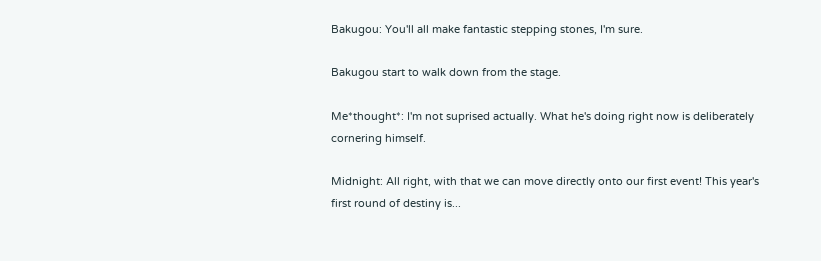Bakugou: You'll all make fantastic stepping stones, I'm sure.

Bakugou start to walk down from the stage.

Me*thought*: I'm not suprised actually. What he's doing right now is deliberately cornering himself.

Midnight: All right, with that we can move directly onto our first event! This year's first round of destiny is...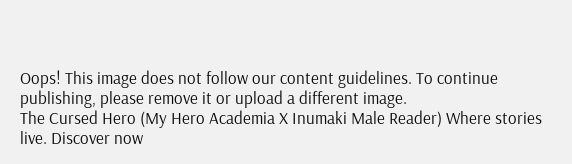Oops! This image does not follow our content guidelines. To continue publishing, please remove it or upload a different image.
The Cursed Hero (My Hero Academia X Inumaki Male Reader) Where stories live. Discover now